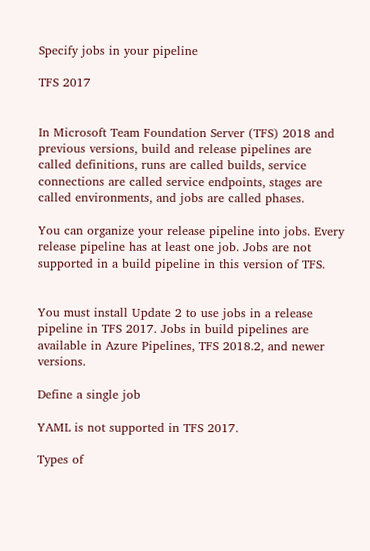Specify jobs in your pipeline

TFS 2017


In Microsoft Team Foundation Server (TFS) 2018 and previous versions, build and release pipelines are called definitions, runs are called builds, service connections are called service endpoints, stages are called environments, and jobs are called phases.

You can organize your release pipeline into jobs. Every release pipeline has at least one job. Jobs are not supported in a build pipeline in this version of TFS.


You must install Update 2 to use jobs in a release pipeline in TFS 2017. Jobs in build pipelines are available in Azure Pipelines, TFS 2018.2, and newer versions.

Define a single job

YAML is not supported in TFS 2017.

Types of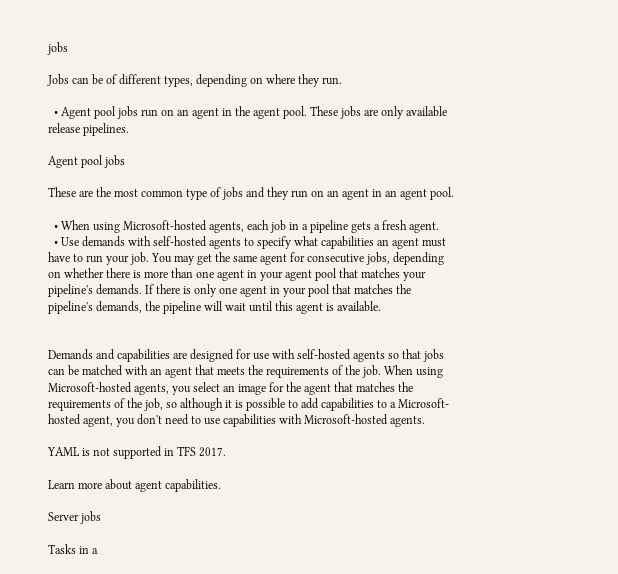jobs

Jobs can be of different types, depending on where they run.

  • Agent pool jobs run on an agent in the agent pool. These jobs are only available release pipelines.

Agent pool jobs

These are the most common type of jobs and they run on an agent in an agent pool.

  • When using Microsoft-hosted agents, each job in a pipeline gets a fresh agent.
  • Use demands with self-hosted agents to specify what capabilities an agent must have to run your job. You may get the same agent for consecutive jobs, depending on whether there is more than one agent in your agent pool that matches your pipeline's demands. If there is only one agent in your pool that matches the pipeline's demands, the pipeline will wait until this agent is available.


Demands and capabilities are designed for use with self-hosted agents so that jobs can be matched with an agent that meets the requirements of the job. When using Microsoft-hosted agents, you select an image for the agent that matches the requirements of the job, so although it is possible to add capabilities to a Microsoft-hosted agent, you don't need to use capabilities with Microsoft-hosted agents.

YAML is not supported in TFS 2017.

Learn more about agent capabilities.

Server jobs

Tasks in a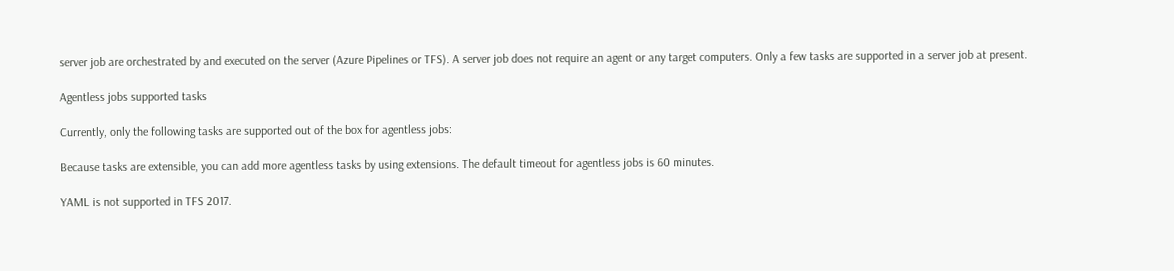server job are orchestrated by and executed on the server (Azure Pipelines or TFS). A server job does not require an agent or any target computers. Only a few tasks are supported in a server job at present.

Agentless jobs supported tasks

Currently, only the following tasks are supported out of the box for agentless jobs:

Because tasks are extensible, you can add more agentless tasks by using extensions. The default timeout for agentless jobs is 60 minutes.

YAML is not supported in TFS 2017.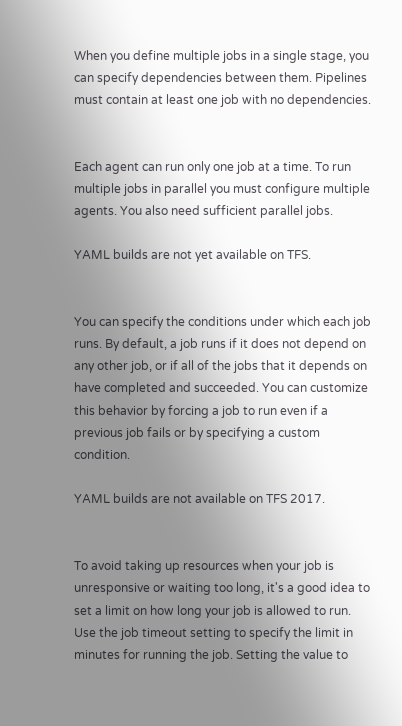When you define multiple jobs in a single stage, you can specify dependencies between them. Pipelines must contain at least one job with no dependencies.


Each agent can run only one job at a time. To run multiple jobs in parallel you must configure multiple agents. You also need sufficient parallel jobs.

YAML builds are not yet available on TFS.


You can specify the conditions under which each job runs. By default, a job runs if it does not depend on any other job, or if all of the jobs that it depends on have completed and succeeded. You can customize this behavior by forcing a job to run even if a previous job fails or by specifying a custom condition.

YAML builds are not available on TFS 2017.


To avoid taking up resources when your job is unresponsive or waiting too long, it's a good idea to set a limit on how long your job is allowed to run. Use the job timeout setting to specify the limit in minutes for running the job. Setting the value to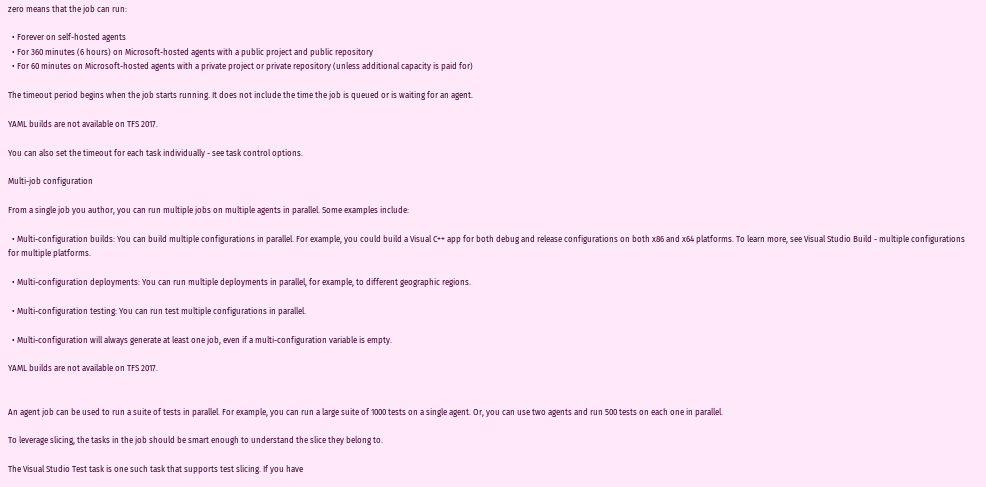zero means that the job can run:

  • Forever on self-hosted agents
  • For 360 minutes (6 hours) on Microsoft-hosted agents with a public project and public repository
  • For 60 minutes on Microsoft-hosted agents with a private project or private repository (unless additional capacity is paid for)

The timeout period begins when the job starts running. It does not include the time the job is queued or is waiting for an agent.

YAML builds are not available on TFS 2017.

You can also set the timeout for each task individually - see task control options.

Multi-job configuration

From a single job you author, you can run multiple jobs on multiple agents in parallel. Some examples include:

  • Multi-configuration builds: You can build multiple configurations in parallel. For example, you could build a Visual C++ app for both debug and release configurations on both x86 and x64 platforms. To learn more, see Visual Studio Build - multiple configurations for multiple platforms.

  • Multi-configuration deployments: You can run multiple deployments in parallel, for example, to different geographic regions.

  • Multi-configuration testing: You can run test multiple configurations in parallel.

  • Multi-configuration will always generate at least one job, even if a multi-configuration variable is empty.

YAML builds are not available on TFS 2017.


An agent job can be used to run a suite of tests in parallel. For example, you can run a large suite of 1000 tests on a single agent. Or, you can use two agents and run 500 tests on each one in parallel.

To leverage slicing, the tasks in the job should be smart enough to understand the slice they belong to.

The Visual Studio Test task is one such task that supports test slicing. If you have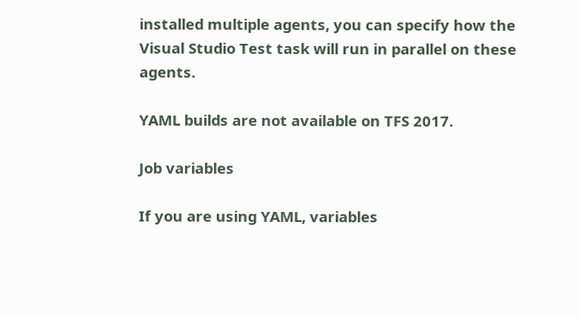installed multiple agents, you can specify how the Visual Studio Test task will run in parallel on these agents.

YAML builds are not available on TFS 2017.

Job variables

If you are using YAML, variables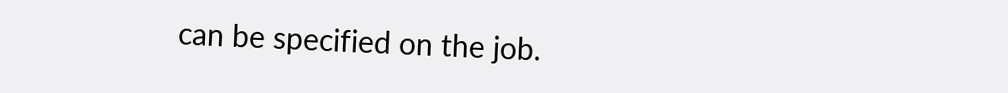can be specified on the job.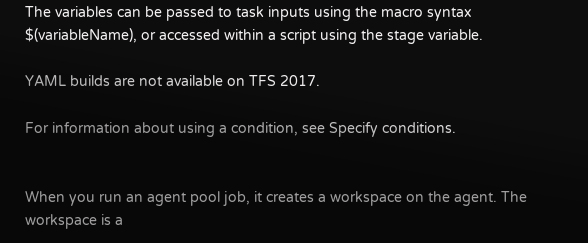The variables can be passed to task inputs using the macro syntax $(variableName), or accessed within a script using the stage variable.

YAML builds are not available on TFS 2017.

For information about using a condition, see Specify conditions.


When you run an agent pool job, it creates a workspace on the agent. The workspace is a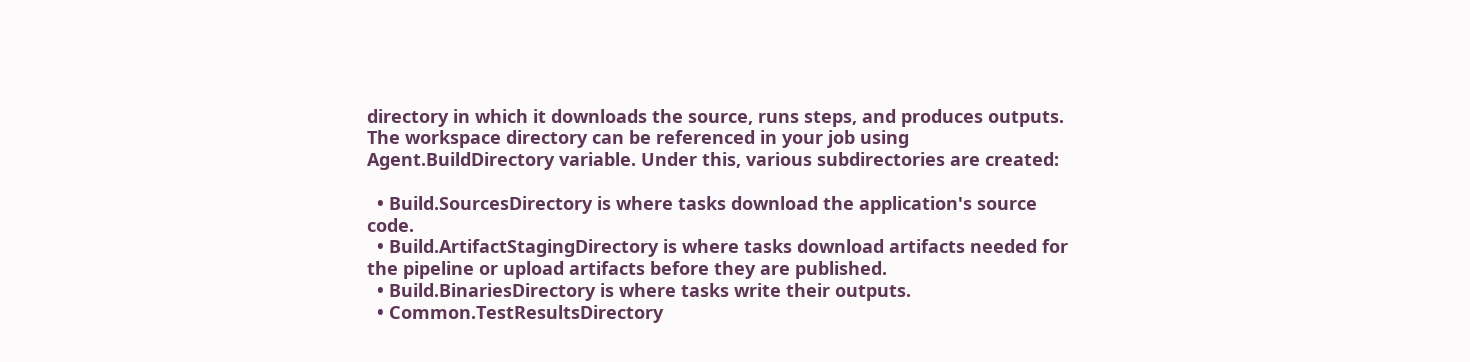directory in which it downloads the source, runs steps, and produces outputs. The workspace directory can be referenced in your job using Agent.BuildDirectory variable. Under this, various subdirectories are created:

  • Build.SourcesDirectory is where tasks download the application's source code.
  • Build.ArtifactStagingDirectory is where tasks download artifacts needed for the pipeline or upload artifacts before they are published.
  • Build.BinariesDirectory is where tasks write their outputs.
  • Common.TestResultsDirectory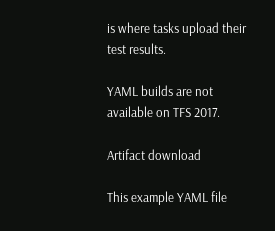is where tasks upload their test results.

YAML builds are not available on TFS 2017.

Artifact download

This example YAML file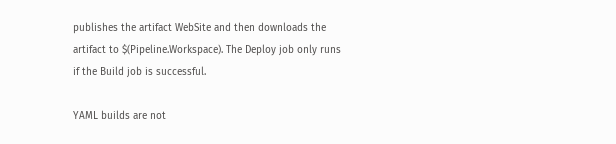publishes the artifact WebSite and then downloads the artifact to $(Pipeline.Workspace). The Deploy job only runs if the Build job is successful.

YAML builds are not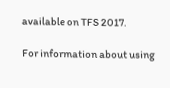available on TFS 2017.

For information about using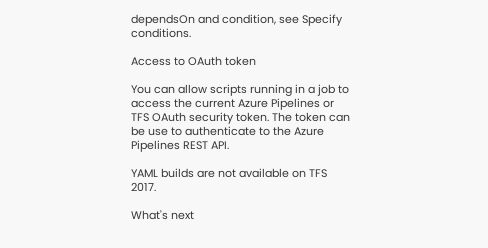dependsOn and condition, see Specify conditions.

Access to OAuth token

You can allow scripts running in a job to access the current Azure Pipelines or TFS OAuth security token. The token can be use to authenticate to the Azure Pipelines REST API.

YAML builds are not available on TFS 2017.

What's next